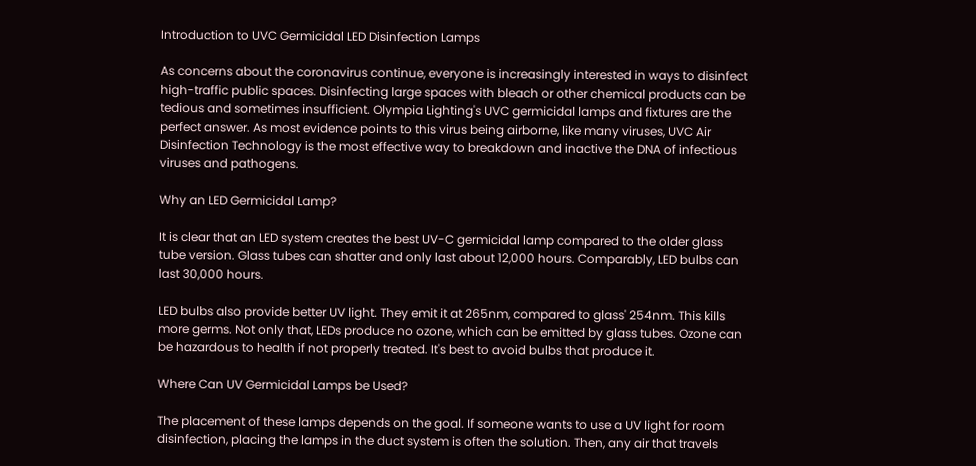Introduction to UVC Germicidal LED Disinfection Lamps

As concerns about the coronavirus continue, everyone is increasingly interested in ways to disinfect high-traffic public spaces. Disinfecting large spaces with bleach or other chemical products can be tedious and sometimes insufficient. Olympia Lighting's UVC germicidal lamps and fixtures are the perfect answer. As most evidence points to this virus being airborne, like many viruses, UVC Air Disinfection Technology is the most effective way to breakdown and inactive the DNA of infectious viruses and pathogens.

Why an LED Germicidal Lamp?

It is clear that an LED system creates the best UV-C germicidal lamp compared to the older glass tube version. Glass tubes can shatter and only last about 12,000 hours. Comparably, LED bulbs can last 30,000 hours.

LED bulbs also provide better UV light. They emit it at 265nm, compared to glass' 254nm. This kills more germs. Not only that, LEDs produce no ozone, which can be emitted by glass tubes. Ozone can be hazardous to health if not properly treated. It's best to avoid bulbs that produce it.

Where Can UV Germicidal Lamps be Used?

The placement of these lamps depends on the goal. If someone wants to use a UV light for room disinfection, placing the lamps in the duct system is often the solution. Then, any air that travels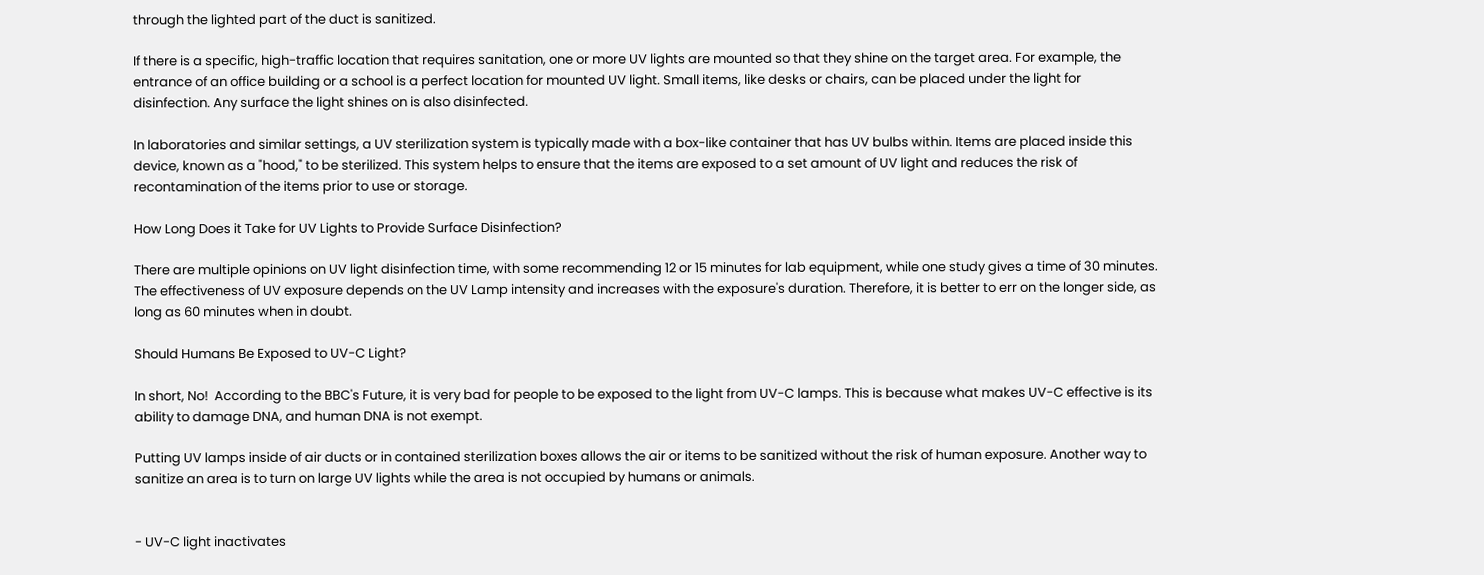through the lighted part of the duct is sanitized.

If there is a specific, high-traffic location that requires sanitation, one or more UV lights are mounted so that they shine on the target area. For example, the entrance of an office building or a school is a perfect location for mounted UV light. Small items, like desks or chairs, can be placed under the light for disinfection. Any surface the light shines on is also disinfected.

In laboratories and similar settings, a UV sterilization system is typically made with a box-like container that has UV bulbs within. Items are placed inside this device, known as a "hood," to be sterilized. This system helps to ensure that the items are exposed to a set amount of UV light and reduces the risk of recontamination of the items prior to use or storage.

How Long Does it Take for UV Lights to Provide Surface Disinfection?

There are multiple opinions on UV light disinfection time, with some recommending 12 or 15 minutes for lab equipment, while one study gives a time of 30 minutes. The effectiveness of UV exposure depends on the UV Lamp intensity and increases with the exposure's duration. Therefore, it is better to err on the longer side, as long as 60 minutes when in doubt.

Should Humans Be Exposed to UV-C Light?

In short, No!  According to the BBC's Future, it is very bad for people to be exposed to the light from UV-C lamps. This is because what makes UV-C effective is its ability to damage DNA, and human DNA is not exempt.

Putting UV lamps inside of air ducts or in contained sterilization boxes allows the air or items to be sanitized without the risk of human exposure. Another way to sanitize an area is to turn on large UV lights while the area is not occupied by humans or animals.


- UV-C light inactivates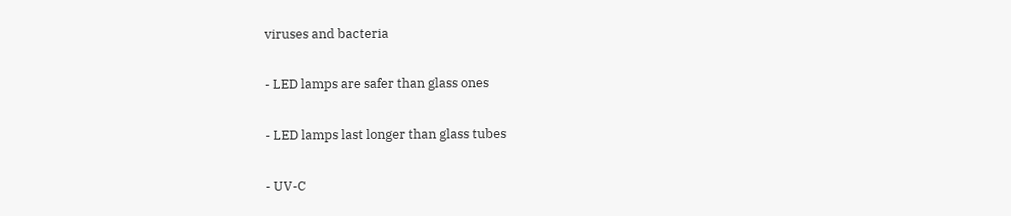viruses and bacteria

- LED lamps are safer than glass ones

- LED lamps last longer than glass tubes

- UV-C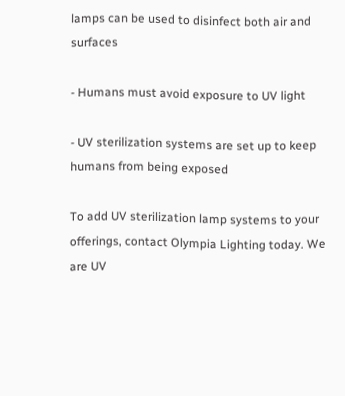lamps can be used to disinfect both air and surfaces

- Humans must avoid exposure to UV light

- UV sterilization systems are set up to keep humans from being exposed

To add UV sterilization lamp systems to your offerings, contact Olympia Lighting today. We are UV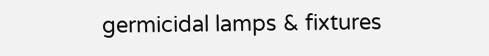germicidal lamps & fixtures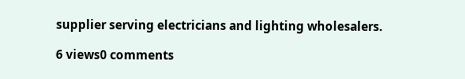supplier serving electricians and lighting wholesalers.

6 views0 comments